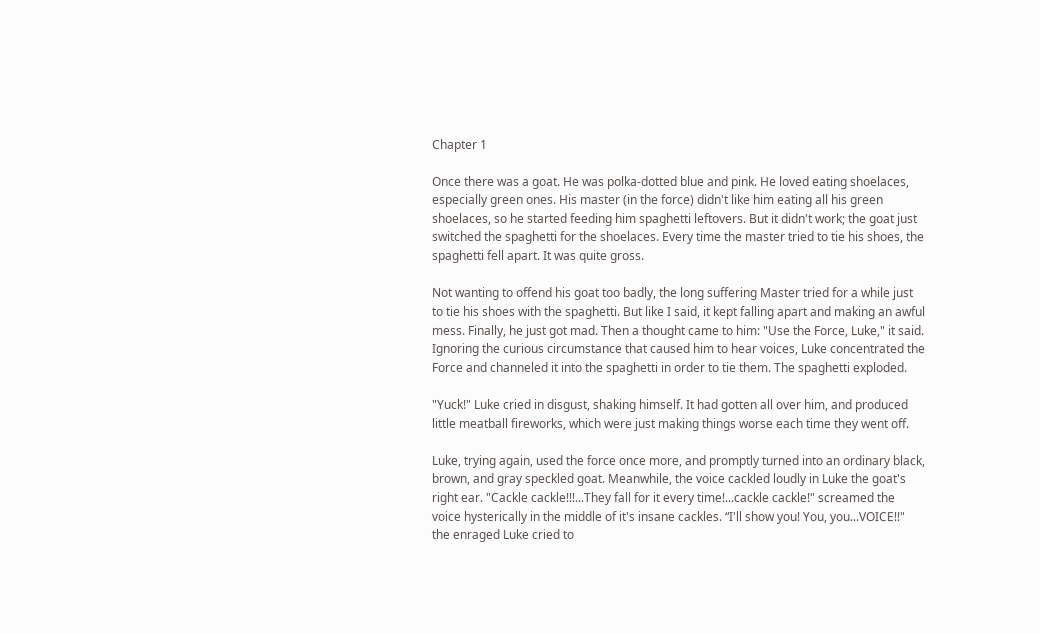Chapter 1

Once there was a goat. He was polka-dotted blue and pink. He loved eating shoelaces, especially green ones. His master (in the force) didn't like him eating all his green shoelaces, so he started feeding him spaghetti leftovers. But it didn't work; the goat just switched the spaghetti for the shoelaces. Every time the master tried to tie his shoes, the spaghetti fell apart. It was quite gross.

Not wanting to offend his goat too badly, the long suffering Master tried for a while just to tie his shoes with the spaghetti. But like I said, it kept falling apart and making an awful mess. Finally, he just got mad. Then a thought came to him: "Use the Force, Luke," it said. Ignoring the curious circumstance that caused him to hear voices, Luke concentrated the Force and channeled it into the spaghetti in order to tie them. The spaghetti exploded.

"Yuck!" Luke cried in disgust, shaking himself. It had gotten all over him, and produced little meatball fireworks, which were just making things worse each time they went off.

Luke, trying again, used the force once more, and promptly turned into an ordinary black, brown, and gray speckled goat. Meanwhile, the voice cackled loudly in Luke the goat's right ear. "Cackle cackle!!!...They fall for it every time!...cackle cackle!" screamed the voice hysterically in the middle of it's insane cackles. “I'll show you! You, you...VOICE!!" the enraged Luke cried to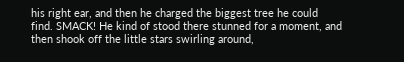his right ear, and then he charged the biggest tree he could find. SMACK! He kind of stood there stunned for a moment, and then shook off the little stars swirling around,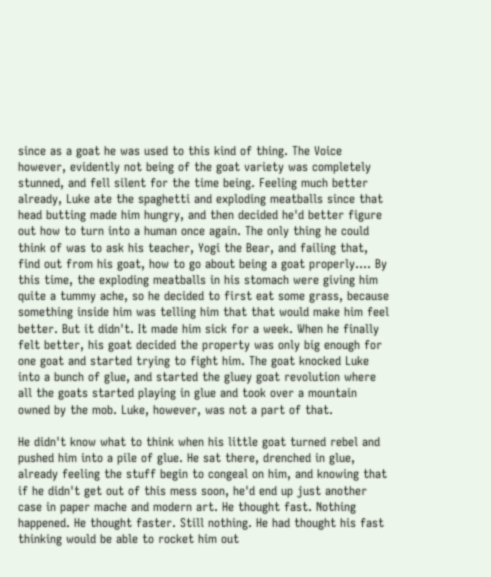since as a goat he was used to this kind of thing. The Voice however, evidently not being of the goat variety was completely stunned, and fell silent for the time being. Feeling much better already, Luke ate the spaghetti and exploding meatballs since that head butting made him hungry, and then decided he'd better figure out how to turn into a human once again. The only thing he could think of was to ask his teacher, Yogi the Bear, and failing that, find out from his goat, how to go about being a goat properly.... By this time, the exploding meatballs in his stomach were giving him quite a tummy ache, so he decided to first eat some grass, because something inside him was telling him that that would make him feel better. But it didn't. It made him sick for a week. When he finally felt better, his goat decided the property was only big enough for one goat and started trying to fight him. The goat knocked Luke into a bunch of glue, and started the gluey goat revolution where all the goats started playing in glue and took over a mountain owned by the mob. Luke, however, was not a part of that.

He didn't know what to think when his little goat turned rebel and pushed him into a pile of glue. He sat there, drenched in glue, already feeling the stuff begin to congeal on him, and knowing that if he didn't get out of this mess soon, he'd end up just another case in paper mache and modern art. He thought fast. Nothing happened. He thought faster. Still nothing. He had thought his fast thinking would be able to rocket him out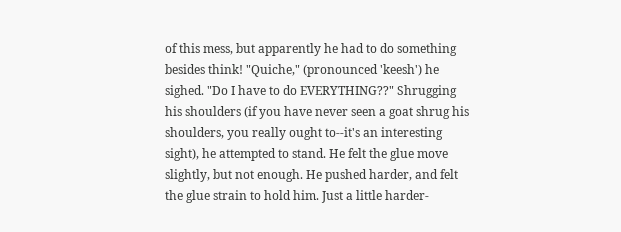of this mess, but apparently he had to do something besides think! "Quiche," (pronounced 'keesh') he sighed. "Do I have to do EVERYTHING??" Shrugging his shoulders (if you have never seen a goat shrug his shoulders, you really ought to--it's an interesting sight), he attempted to stand. He felt the glue move slightly, but not enough. He pushed harder, and felt the glue strain to hold him. Just a little harder-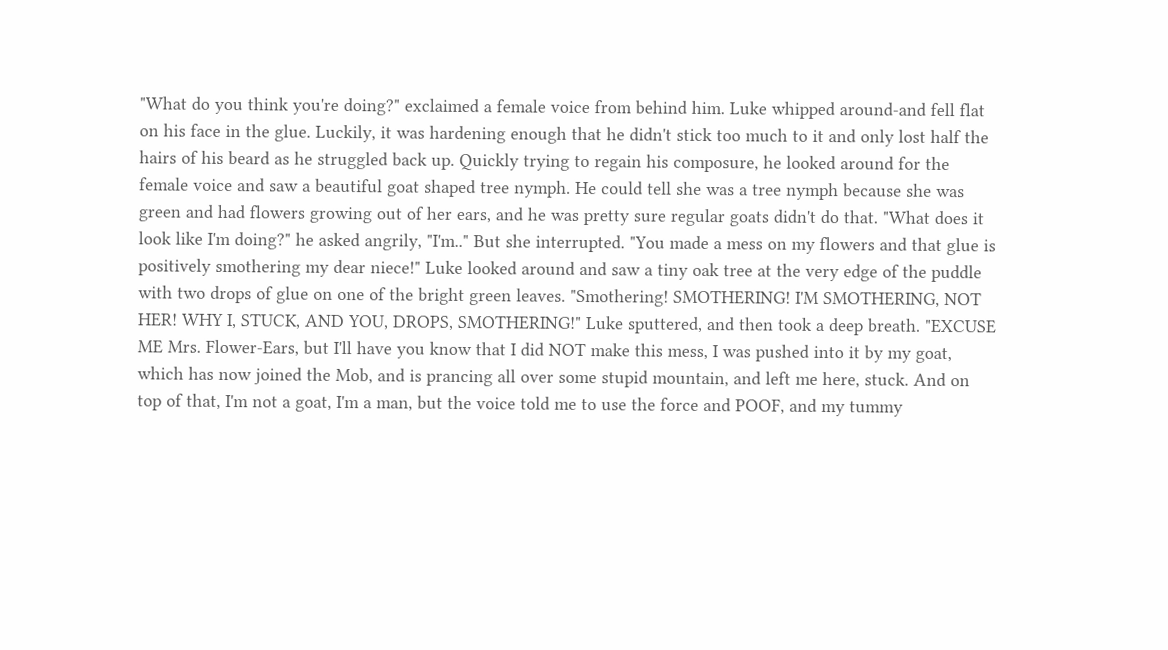"What do you think you're doing?" exclaimed a female voice from behind him. Luke whipped around-and fell flat on his face in the glue. Luckily, it was hardening enough that he didn't stick too much to it and only lost half the hairs of his beard as he struggled back up. Quickly trying to regain his composure, he looked around for the female voice and saw a beautiful goat shaped tree nymph. He could tell she was a tree nymph because she was green and had flowers growing out of her ears, and he was pretty sure regular goats didn't do that. "What does it look like I'm doing?" he asked angrily, "I'm.." But she interrupted. "You made a mess on my flowers and that glue is positively smothering my dear niece!" Luke looked around and saw a tiny oak tree at the very edge of the puddle with two drops of glue on one of the bright green leaves. "Smothering! SMOTHERING! I'M SMOTHERING, NOT HER! WHY I, STUCK, AND YOU, DROPS, SMOTHERING!" Luke sputtered, and then took a deep breath. "EXCUSE ME Mrs. Flower-Ears, but I'll have you know that I did NOT make this mess, I was pushed into it by my goat, which has now joined the Mob, and is prancing all over some stupid mountain, and left me here, stuck. And on top of that, I'm not a goat, I'm a man, but the voice told me to use the force and POOF, and my tummy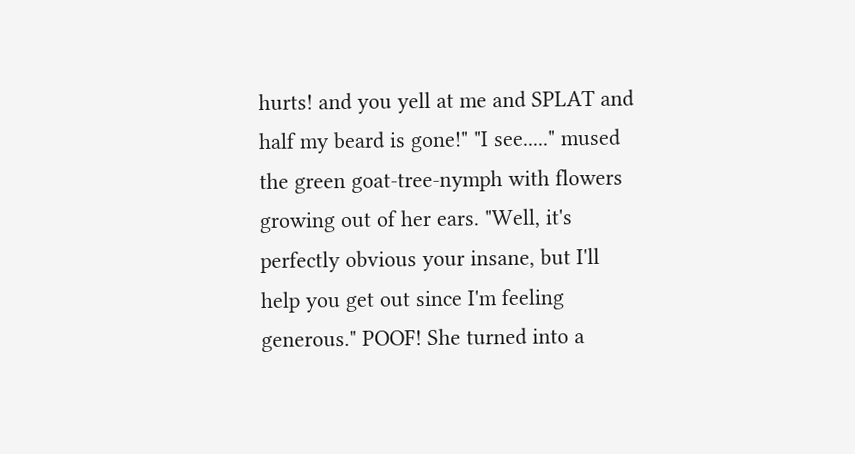hurts! and you yell at me and SPLAT and half my beard is gone!" "I see....." mused the green goat-tree-nymph with flowers growing out of her ears. "Well, it's perfectly obvious your insane, but I'll help you get out since I'm feeling generous." POOF! She turned into a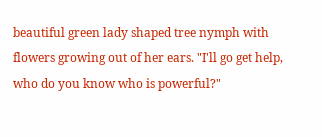beautiful green lady shaped tree nymph with flowers growing out of her ears. "I'll go get help, who do you know who is powerful?"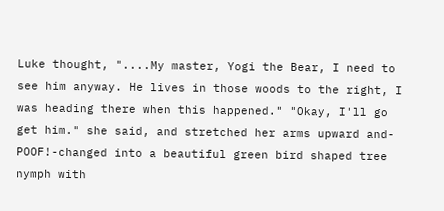Luke thought, "....My master, Yogi the Bear, I need to see him anyway. He lives in those woods to the right, I was heading there when this happened." "Okay, I'll go get him." she said, and stretched her arms upward and-POOF!-changed into a beautiful green bird shaped tree nymph with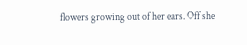flowers growing out of her ears. Off she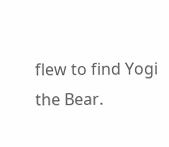flew to find Yogi the Bear.